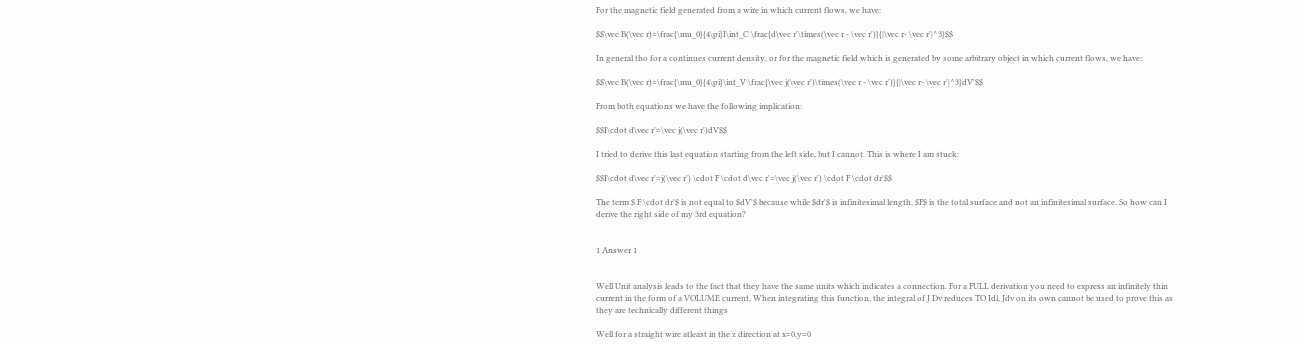For the magnetic field generated from a wire in which current flows, we have:

$$\vec B(\vec r)=\frac{\mu_0}{4\pi}I\int_C \frac{d\vec r'\times(\vec r - \vec r')}{|\vec r- \vec r'|^3}$$

In general tho for a continues current density, or for the magnetic field which is generated by some arbitrary object in which current flows, we have:

$$\vec B(\vec r)=\frac{\mu_0}{4\pi}\int_V \frac{\vec j(\vec r')\times(\vec r - \vec r')}{|\vec r- \vec r'|^3}dV'$$

From both equations we have the following implication:

$$I\cdot d\vec r'=\vec j(\vec r')dV$$

I tried to derive this last equation starting from the left side, but I cannot. This is where I am stuck:

$$I\cdot d\vec r'=j(\vec r') \cdot F \cdot d\vec r'=\vec j(\vec r') \cdot F \cdot dr'$$

The term $ F \cdot dr'$ is not equal to $dV'$ because while $dr'$ is infinitesimal length, $F$ is the total surface and not an infinitesimal surface. So how can I derive the right side of my 3rd equation?


1 Answer 1


Well Unit analysis leads to the fact that they have the same units which indicates a connection. For a FULL derivation you need to express an infinitely thin current in the form of a VOLUME current, When integrating this function, the integral of J Dv reduces TO Idl, Jdv on its own cannot be used to prove this as they are technically different things

Well for a straight wire atleast in the z direction at x=0,y=0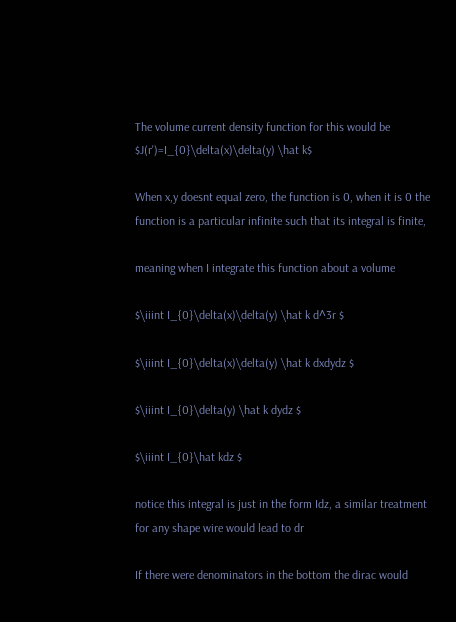The volume current density function for this would be $J(r')=I_{0}\delta(x)\delta(y) \hat k$

When x,y doesnt equal zero, the function is 0, when it is 0 the function is a particular infinite such that its integral is finite,

meaning when I integrate this function about a volume

$\iiint I_{0}\delta(x)\delta(y) \hat k d^3r $

$\iiint I_{0}\delta(x)\delta(y) \hat k dxdydz $

$\iiint I_{0}\delta(y) \hat k dydz $

$\iiint I_{0}\hat kdz $

notice this integral is just in the form Idz, a similar treatment for any shape wire would lead to dr

If there were denominators in the bottom the dirac would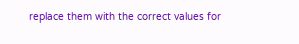replace them with the correct values for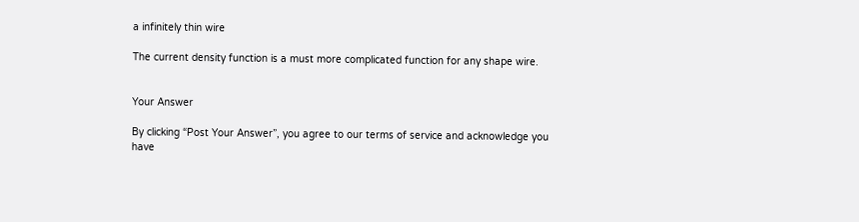a infinitely thin wire

The current density function is a must more complicated function for any shape wire.


Your Answer

By clicking “Post Your Answer”, you agree to our terms of service and acknowledge you have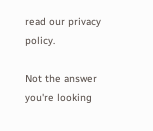read our privacy policy.

Not the answer you're looking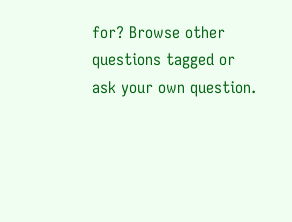for? Browse other questions tagged or ask your own question.